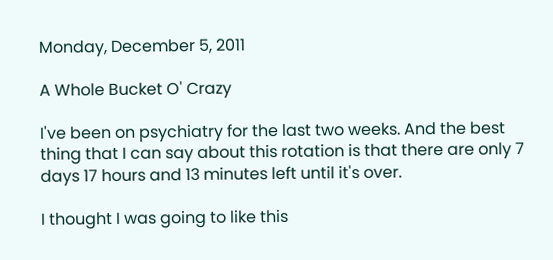Monday, December 5, 2011

A Whole Bucket O' Crazy

I've been on psychiatry for the last two weeks. And the best thing that I can say about this rotation is that there are only 7 days 17 hours and 13 minutes left until it's over.

I thought I was going to like this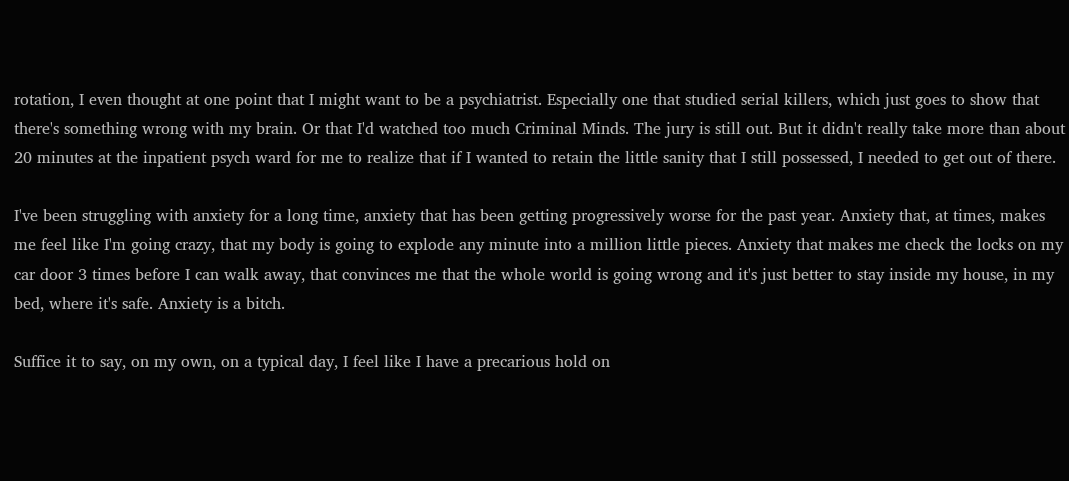rotation, I even thought at one point that I might want to be a psychiatrist. Especially one that studied serial killers, which just goes to show that there's something wrong with my brain. Or that I'd watched too much Criminal Minds. The jury is still out. But it didn't really take more than about 20 minutes at the inpatient psych ward for me to realize that if I wanted to retain the little sanity that I still possessed, I needed to get out of there.

I've been struggling with anxiety for a long time, anxiety that has been getting progressively worse for the past year. Anxiety that, at times, makes me feel like I'm going crazy, that my body is going to explode any minute into a million little pieces. Anxiety that makes me check the locks on my car door 3 times before I can walk away, that convinces me that the whole world is going wrong and it's just better to stay inside my house, in my bed, where it's safe. Anxiety is a bitch.

Suffice it to say, on my own, on a typical day, I feel like I have a precarious hold on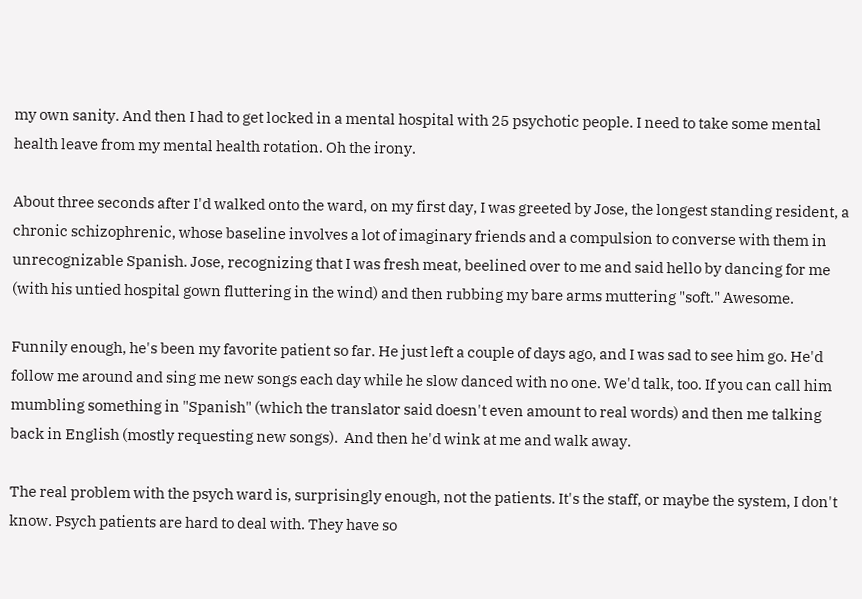my own sanity. And then I had to get locked in a mental hospital with 25 psychotic people. I need to take some mental health leave from my mental health rotation. Oh the irony.

About three seconds after I'd walked onto the ward, on my first day, I was greeted by Jose, the longest standing resident, a chronic schizophrenic, whose baseline involves a lot of imaginary friends and a compulsion to converse with them in unrecognizable Spanish. Jose, recognizing that I was fresh meat, beelined over to me and said hello by dancing for me (with his untied hospital gown fluttering in the wind) and then rubbing my bare arms muttering "soft." Awesome.

Funnily enough, he's been my favorite patient so far. He just left a couple of days ago, and I was sad to see him go. He'd follow me around and sing me new songs each day while he slow danced with no one. We'd talk, too. If you can call him mumbling something in "Spanish" (which the translator said doesn't even amount to real words) and then me talking back in English (mostly requesting new songs).  And then he'd wink at me and walk away.

The real problem with the psych ward is, surprisingly enough, not the patients. It's the staff, or maybe the system, I don't know. Psych patients are hard to deal with. They have so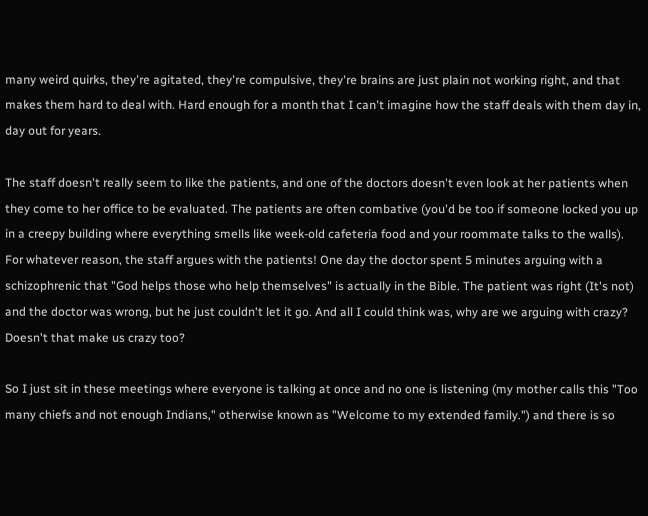many weird quirks, they're agitated, they're compulsive, they're brains are just plain not working right, and that makes them hard to deal with. Hard enough for a month that I can't imagine how the staff deals with them day in, day out for years.

The staff doesn't really seem to like the patients, and one of the doctors doesn't even look at her patients when they come to her office to be evaluated. The patients are often combative (you'd be too if someone locked you up in a creepy building where everything smells like week-old cafeteria food and your roommate talks to the walls). For whatever reason, the staff argues with the patients! One day the doctor spent 5 minutes arguing with a schizophrenic that "God helps those who help themselves" is actually in the Bible. The patient was right (It's not) and the doctor was wrong, but he just couldn't let it go. And all I could think was, why are we arguing with crazy? Doesn't that make us crazy too?

So I just sit in these meetings where everyone is talking at once and no one is listening (my mother calls this "Too many chiefs and not enough Indians," otherwise known as "Welcome to my extended family.") and there is so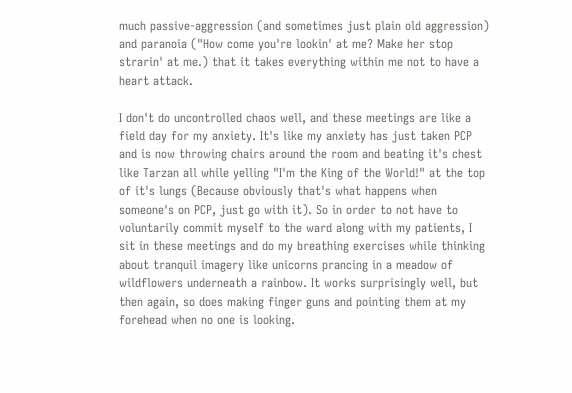much passive-aggression (and sometimes just plain old aggression) and paranoia ("How come you're lookin' at me? Make her stop strarin' at me.) that it takes everything within me not to have a heart attack.

I don't do uncontrolled chaos well, and these meetings are like a field day for my anxiety. It's like my anxiety has just taken PCP and is now throwing chairs around the room and beating it's chest like Tarzan all while yelling "I'm the King of the World!" at the top of it's lungs (Because obviously that's what happens when someone's on PCP, just go with it). So in order to not have to voluntarily commit myself to the ward along with my patients, I sit in these meetings and do my breathing exercises while thinking about tranquil imagery like unicorns prancing in a meadow of wildflowers underneath a rainbow. It works surprisingly well, but then again, so does making finger guns and pointing them at my forehead when no one is looking.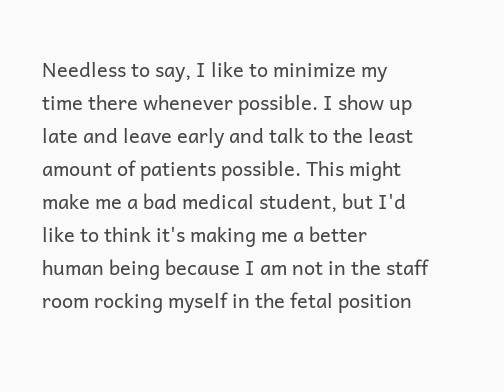Needless to say, I like to minimize my time there whenever possible. I show up late and leave early and talk to the least amount of patients possible. This might make me a bad medical student, but I'd like to think it's making me a better human being because I am not in the staff room rocking myself in the fetal position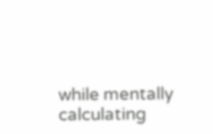while mentally calculating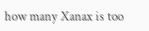how many Xanax is too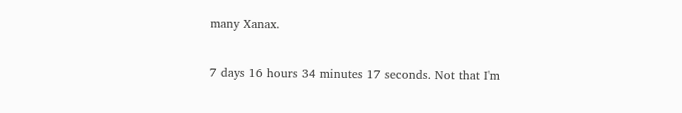many Xanax.

7 days 16 hours 34 minutes 17 seconds. Not that I'm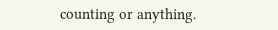counting or anything.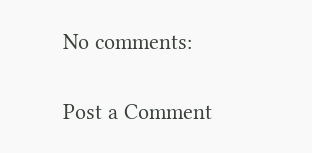No comments:

Post a Comment